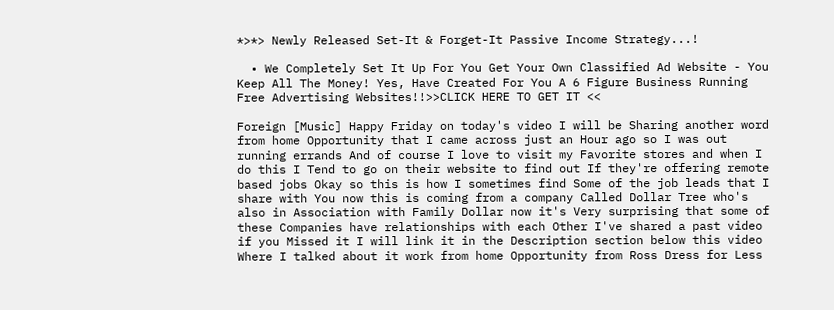*>*> Newly Released Set-It & Forget-It Passive Income Strategy...!

  • We Completely Set It Up For You Get Your Own Classified Ad Website - You Keep All The Money! Yes, Have Created For You A 6 Figure Business Running Free Advertising Websites!!>>CLICK HERE TO GET IT <<

Foreign [Music] Happy Friday on today's video I will be Sharing another word from home Opportunity that I came across just an Hour ago so I was out running errands And of course I love to visit my Favorite stores and when I do this I Tend to go on their website to find out If they're offering remote based jobs Okay so this is how I sometimes find Some of the job leads that I share with You now this is coming from a company Called Dollar Tree who's also in Association with Family Dollar now it's Very surprising that some of these Companies have relationships with each Other I've shared a past video if you Missed it I will link it in the Description section below this video Where I talked about it work from home Opportunity from Ross Dress for Less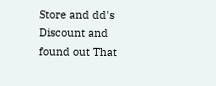Store and dd's Discount and found out That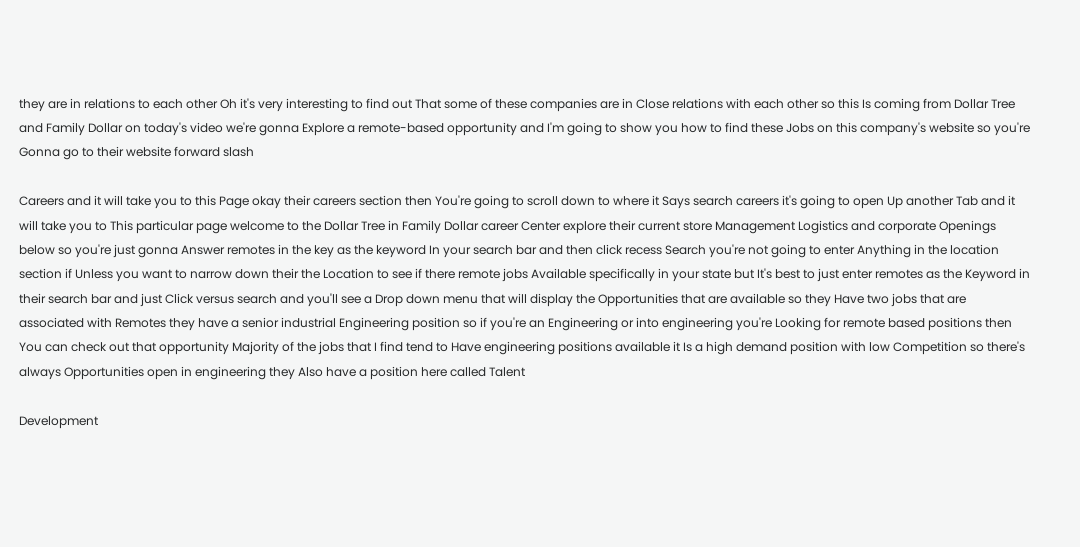they are in relations to each other Oh it's very interesting to find out That some of these companies are in Close relations with each other so this Is coming from Dollar Tree and Family Dollar on today's video we're gonna Explore a remote-based opportunity and I'm going to show you how to find these Jobs on this company's website so you're Gonna go to their website forward slash

Careers and it will take you to this Page okay their careers section then You're going to scroll down to where it Says search careers it's going to open Up another Tab and it will take you to This particular page welcome to the Dollar Tree in Family Dollar career Center explore their current store Management Logistics and corporate Openings below so you're just gonna Answer remotes in the key as the keyword In your search bar and then click recess Search you're not going to enter Anything in the location section if Unless you want to narrow down their the Location to see if there remote jobs Available specifically in your state but It's best to just enter remotes as the Keyword in their search bar and just Click versus search and you'll see a Drop down menu that will display the Opportunities that are available so they Have two jobs that are associated with Remotes they have a senior industrial Engineering position so if you're an Engineering or into engineering you're Looking for remote based positions then You can check out that opportunity Majority of the jobs that I find tend to Have engineering positions available it Is a high demand position with low Competition so there's always Opportunities open in engineering they Also have a position here called Talent

Development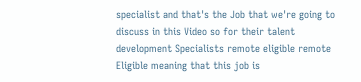specialist and that's the Job that we're going to discuss in this Video so for their talent development Specialists remote eligible remote Eligible meaning that this job is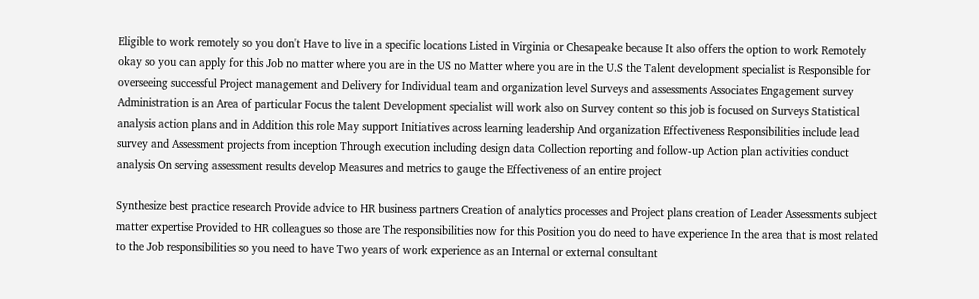Eligible to work remotely so you don't Have to live in a specific locations Listed in Virginia or Chesapeake because It also offers the option to work Remotely okay so you can apply for this Job no matter where you are in the US no Matter where you are in the U.S the Talent development specialist is Responsible for overseeing successful Project management and Delivery for Individual team and organization level Surveys and assessments Associates Engagement survey Administration is an Area of particular Focus the talent Development specialist will work also on Survey content so this job is focused on Surveys Statistical analysis action plans and in Addition this role May support Initiatives across learning leadership And organization Effectiveness Responsibilities include lead survey and Assessment projects from inception Through execution including design data Collection reporting and follow-up Action plan activities conduct analysis On serving assessment results develop Measures and metrics to gauge the Effectiveness of an entire project

Synthesize best practice research Provide advice to HR business partners Creation of analytics processes and Project plans creation of Leader Assessments subject matter expertise Provided to HR colleagues so those are The responsibilities now for this Position you do need to have experience In the area that is most related to the Job responsibilities so you need to have Two years of work experience as an Internal or external consultant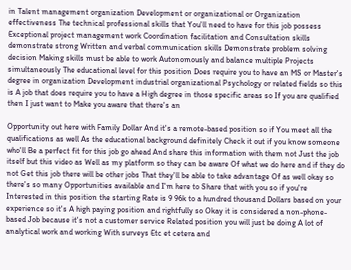in Talent management organization Development or organizational or Organization effectiveness The technical professional skills that You'll need to have for this job possess Exceptional project management work Coordination facilitation and Consultation skills demonstrate strong Written and verbal communication skills Demonstrate problem solving decision Making skills must be able to work Autonomously and balance multiple Projects simultaneously The educational level for this position Does require you to have an MS or Master's degree in organization Development industrial organizational Psychology or related fields so this is A job that does require you to have a High degree in those specific areas so If you are qualified then I just want to Make you aware that there's an

Opportunity out here with Family Dollar And it's a remote-based position so if You meet all the qualifications as well As the educational background definitely Check it out if you know someone who'll Be a perfect fit for this job go ahead And share this information with them not Just the job itself but this video as Well as my platform so they can be aware Of what we do here and if they do not Get this job there will be other jobs That they'll be able to take advantage Of as well okay so there's so many Opportunities available and I'm here to Share that with you so if you're Interested in this position the starting Rate is 9 96k to a hundred thousand Dollars based on your experience so it's A high paying position and rightfully so Okay it is considered a non-phone-based Job because it's not a customer service Related position you will just be doing A lot of analytical work and working With surveys Etc et cetera and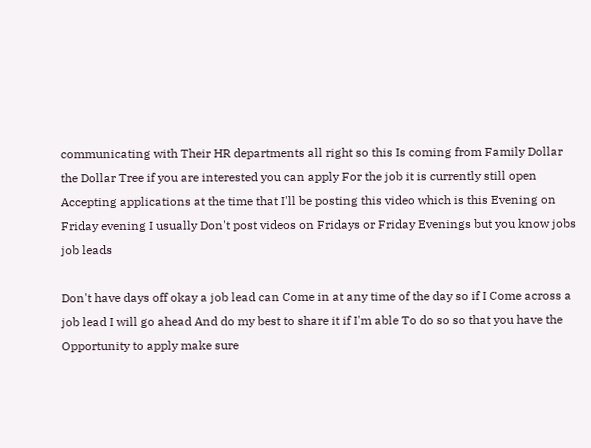communicating with Their HR departments all right so this Is coming from Family Dollar the Dollar Tree if you are interested you can apply For the job it is currently still open Accepting applications at the time that I'll be posting this video which is this Evening on Friday evening I usually Don't post videos on Fridays or Friday Evenings but you know jobs job leads

Don't have days off okay a job lead can Come in at any time of the day so if I Come across a job lead I will go ahead And do my best to share it if I'm able To do so so that you have the Opportunity to apply make sure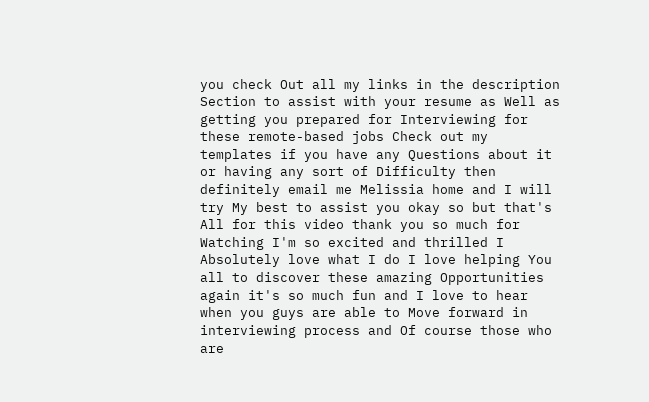you check Out all my links in the description Section to assist with your resume as Well as getting you prepared for Interviewing for these remote-based jobs Check out my templates if you have any Questions about it or having any sort of Difficulty then definitely email me Melissia home and I will try My best to assist you okay so but that's All for this video thank you so much for Watching I'm so excited and thrilled I Absolutely love what I do I love helping You all to discover these amazing Opportunities again it's so much fun and I love to hear when you guys are able to Move forward in interviewing process and Of course those who are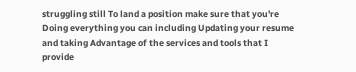struggling still To land a position make sure that you're Doing everything you can including Updating your resume and taking Advantage of the services and tools that I provide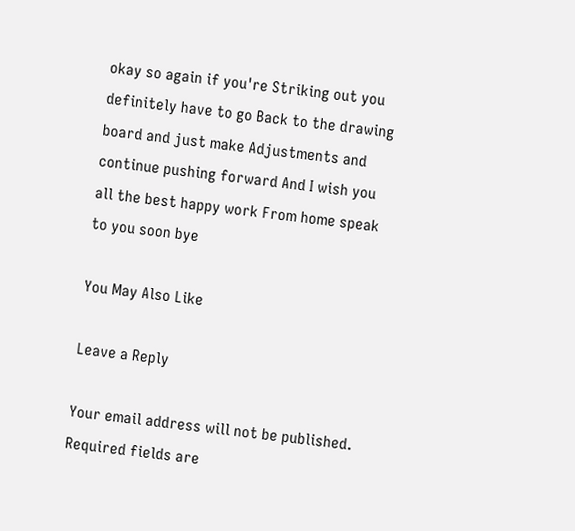okay so again if you're Striking out you definitely have to go Back to the drawing board and just make Adjustments and continue pushing forward And I wish you all the best happy work From home speak to you soon bye

You May Also Like

Leave a Reply

Your email address will not be published. Required fields are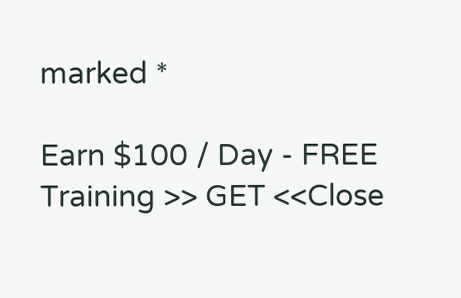marked *

Earn $100 / Day - FREE Training >> GET <<Close